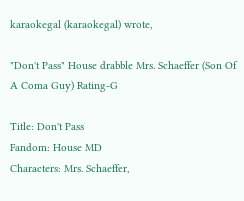karaokegal (karaokegal) wrote,

"Don't Pass" House drabble Mrs. Schaeffer (Son Of A Coma Guy) Rating-G

Title: Don't Pass
Fandom: House MD
Characters: Mrs. Schaeffer,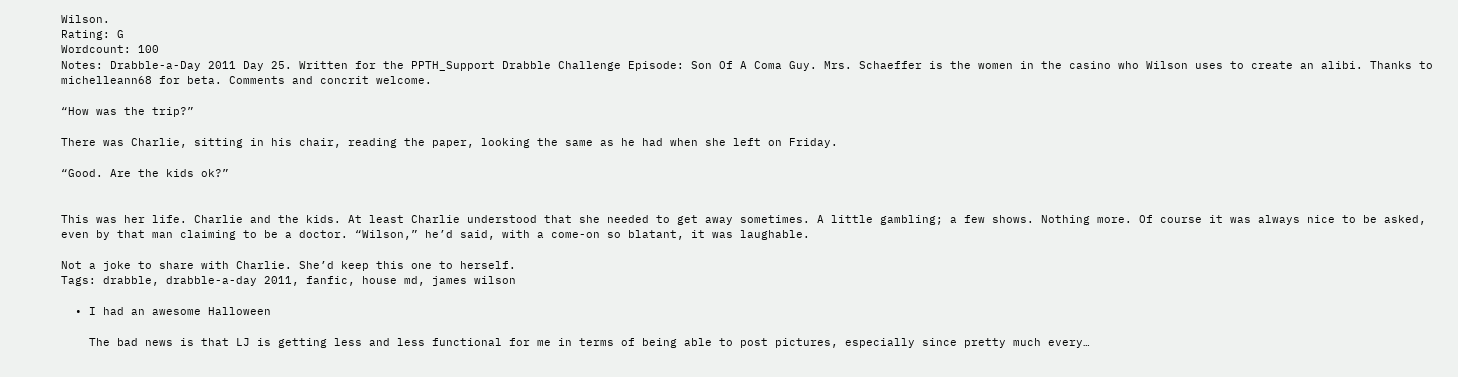Wilson.
Rating: G
Wordcount: 100
Notes: Drabble-a-Day 2011 Day 25. Written for the PPTH_Support Drabble Challenge Episode: Son Of A Coma Guy. Mrs. Schaeffer is the women in the casino who Wilson uses to create an alibi. Thanks to michelleann68 for beta. Comments and concrit welcome.

“How was the trip?”

There was Charlie, sitting in his chair, reading the paper, looking the same as he had when she left on Friday.

“Good. Are the kids ok?”


This was her life. Charlie and the kids. At least Charlie understood that she needed to get away sometimes. A little gambling; a few shows. Nothing more. Of course it was always nice to be asked, even by that man claiming to be a doctor. “Wilson,” he’d said, with a come-on so blatant, it was laughable.

Not a joke to share with Charlie. She’d keep this one to herself.
Tags: drabble, drabble-a-day 2011, fanfic, house md, james wilson

  • I had an awesome Halloween

    The bad news is that LJ is getting less and less functional for me in terms of being able to post pictures, especially since pretty much every…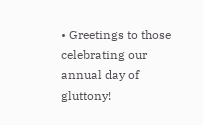• Greetings to those celebrating our annual day of gluttony!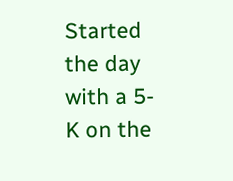Started the day with a 5-K on the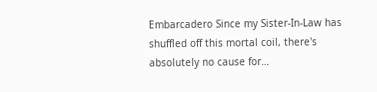Embarcadero Since my Sister-In-Law has shuffled off this mortal coil, there's absolutely no cause for…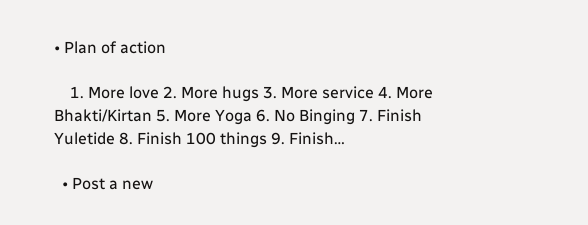• Plan of action

    1. More love 2. More hugs 3. More service 4. More Bhakti/Kirtan 5. More Yoga 6. No Binging 7. Finish Yuletide 8. Finish 100 things 9. Finish…

  • Post a new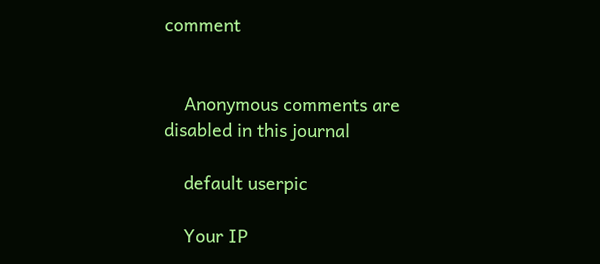comment


    Anonymous comments are disabled in this journal

    default userpic

    Your IP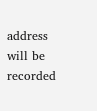address will be recorded